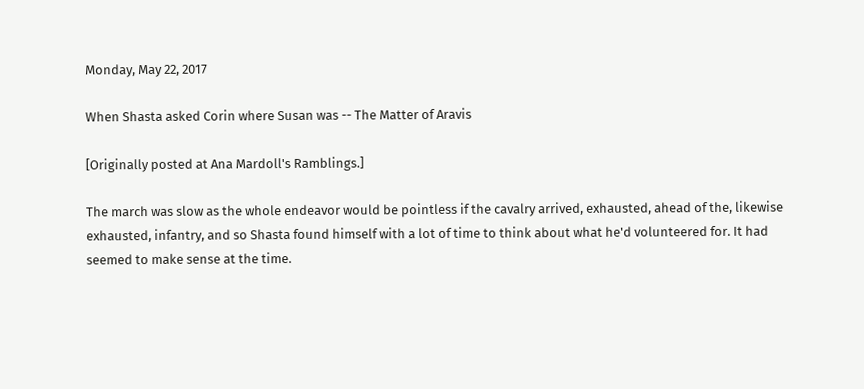Monday, May 22, 2017

When Shasta asked Corin where Susan was -- The Matter of Aravis

[Originally posted at Ana Mardoll's Ramblings.]

The march was slow as the whole endeavor would be pointless if the cavalry arrived, exhausted, ahead of the, likewise exhausted, infantry, and so Shasta found himself with a lot of time to think about what he'd volunteered for. It had seemed to make sense at the time.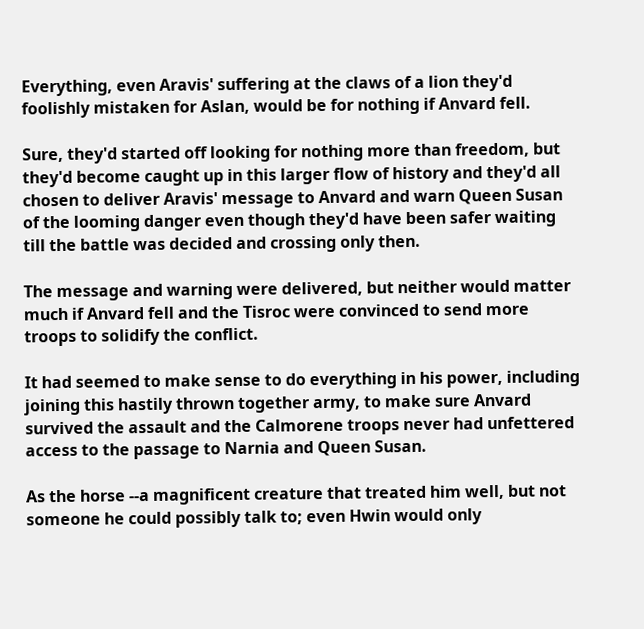Everything, even Aravis' suffering at the claws of a lion they'd foolishly mistaken for Aslan, would be for nothing if Anvard fell.

Sure, they'd started off looking for nothing more than freedom, but they'd become caught up in this larger flow of history and they'd all chosen to deliver Aravis' message to Anvard and warn Queen Susan of the looming danger even though they'd have been safer waiting till the battle was decided and crossing only then.

The message and warning were delivered, but neither would matter much if Anvard fell and the Tisroc were convinced to send more troops to solidify the conflict.

It had seemed to make sense to do everything in his power, including joining this hastily thrown together army, to make sure Anvard survived the assault and the Calmorene troops never had unfettered access to the passage to Narnia and Queen Susan.

As the horse --a magnificent creature that treated him well, but not someone he could possibly talk to; even Hwin would only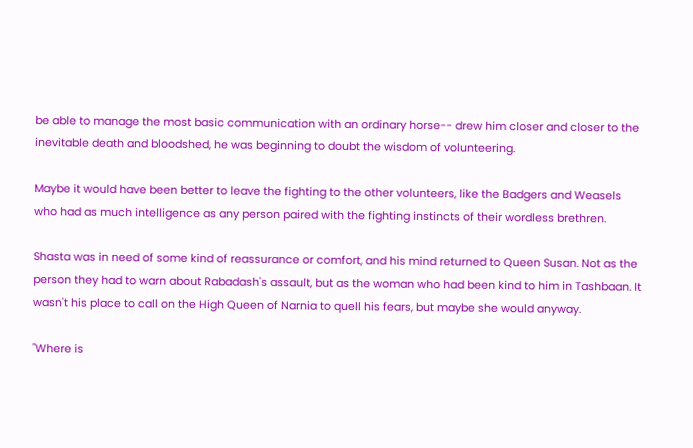be able to manage the most basic communication with an ordinary horse-- drew him closer and closer to the inevitable death and bloodshed, he was beginning to doubt the wisdom of volunteering.

Maybe it would have been better to leave the fighting to the other volunteers, like the Badgers and Weasels who had as much intelligence as any person paired with the fighting instincts of their wordless brethren.

Shasta was in need of some kind of reassurance or comfort, and his mind returned to Queen Susan. Not as the person they had to warn about Rabadash's assault, but as the woman who had been kind to him in Tashbaan. It wasn't his place to call on the High Queen of Narnia to quell his fears, but maybe she would anyway.

"Where is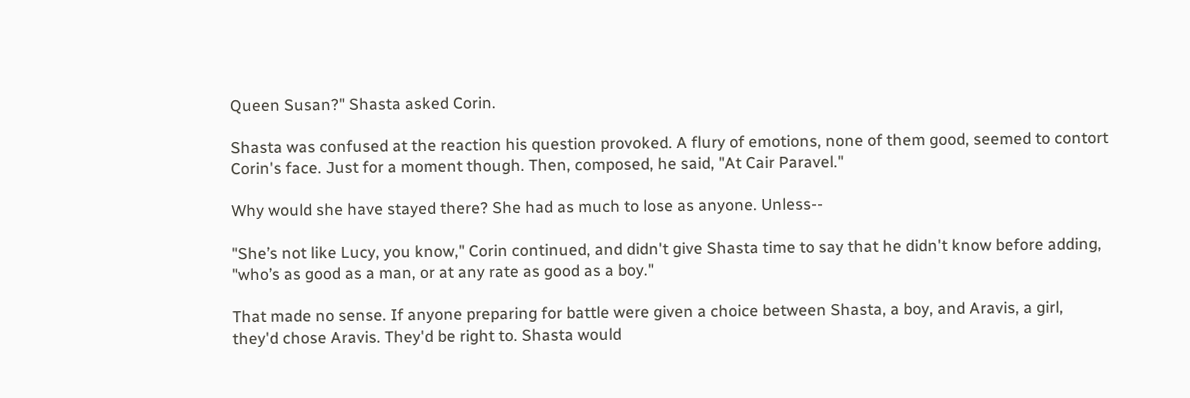Queen Susan?" Shasta asked Corin.

Shasta was confused at the reaction his question provoked. A flury of emotions, none of them good, seemed to contort Corin's face. Just for a moment though. Then, composed, he said, "At Cair Paravel."

Why would she have stayed there? She had as much to lose as anyone. Unless--

"She’s not like Lucy, you know," Corin continued, and didn't give Shasta time to say that he didn't know before adding, "who’s as good as a man, or at any rate as good as a boy."

That made no sense. If anyone preparing for battle were given a choice between Shasta, a boy, and Aravis, a girl, they'd chose Aravis. They'd be right to. Shasta would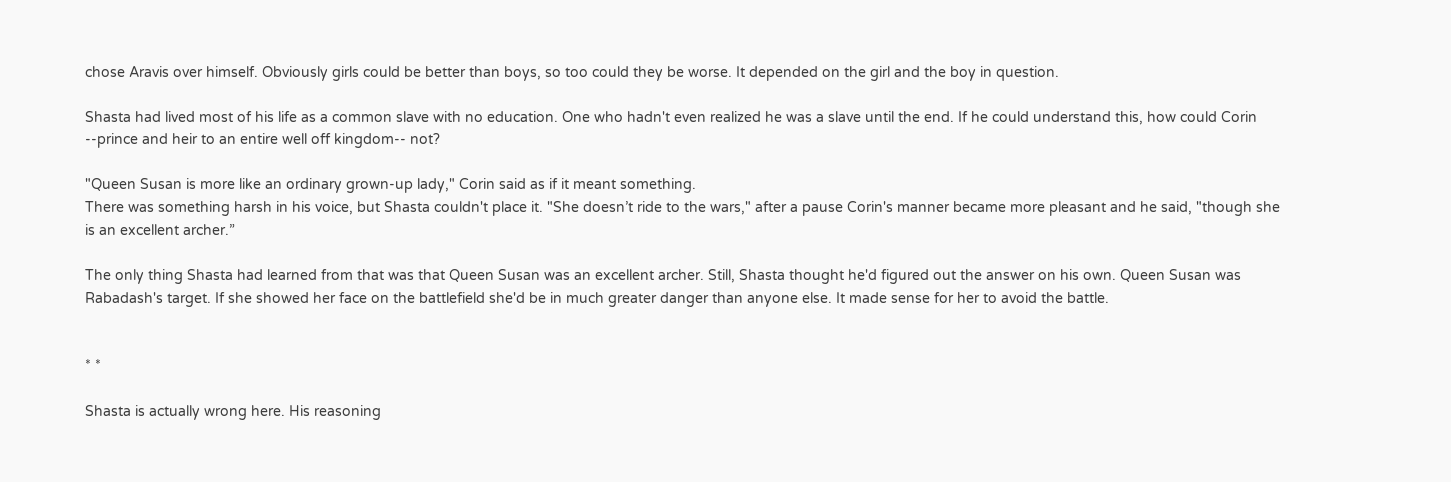chose Aravis over himself. Obviously girls could be better than boys, so too could they be worse. It depended on the girl and the boy in question.

Shasta had lived most of his life as a common slave with no education. One who hadn't even realized he was a slave until the end. If he could understand this, how could Corin --prince and heir to an entire well off kingdom-- not?

"Queen Susan is more like an ordinary grown-up lady," Corin said as if it meant something.
There was something harsh in his voice, but Shasta couldn't place it. "She doesn’t ride to the wars," after a pause Corin's manner became more pleasant and he said, "though she is an excellent archer.”

The only thing Shasta had learned from that was that Queen Susan was an excellent archer. Still, Shasta thought he'd figured out the answer on his own. Queen Susan was Rabadash's target. If she showed her face on the battlefield she'd be in much greater danger than anyone else. It made sense for her to avoid the battle.


* *

Shasta is actually wrong here. His reasoning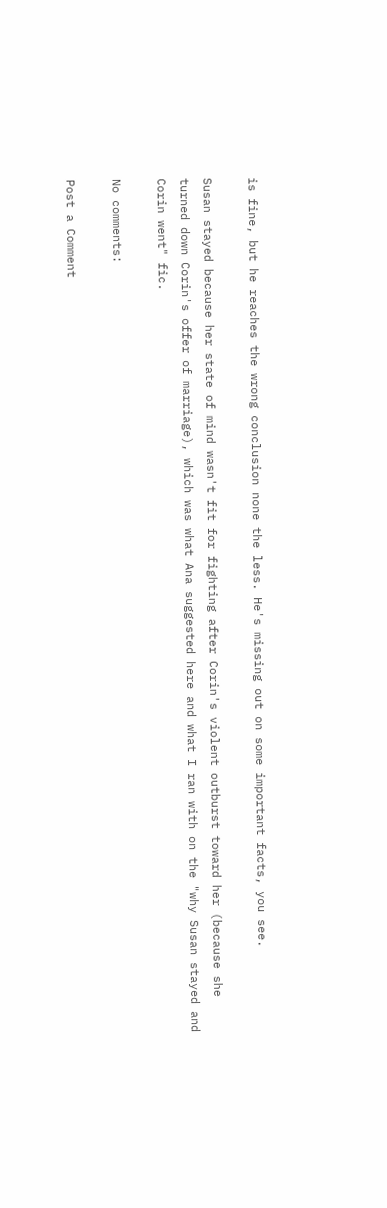is fine, but he reaches the wrong conclusion none the less. He's missing out on some important facts, you see.

Susan stayed because her state of mind wasn't fit for fighting after Corin's violent outburst toward her (because she turned down Corin's offer of marriage), which was what Ana suggested here and what I ran with on the "why Susan stayed and Corin went" fic.

No comments:

Post a Comment